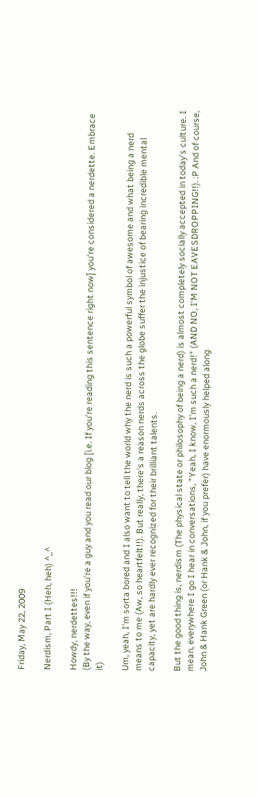Friday, May 22, 2009

Nerdism, Part I (Heh, heh) ^_^

Howdy, nerdettes!!!
(By the way, even if you're a guy and you read our blog [i.e. If you're reading this sentence right now] you're considered a nerdette. Embrace it)

Um, yeah, I'm sorta bored and I also want to tell the world why the nerd is such a powerful symbol of awesome and what being a nerd means to me (Aw, so heartfelt!!). But really, there's a reason nerds across the globe suffer the injustice of bearing incredible mental capacity, yet are hardly ever recognized for their brilliant talents.

But the good thing is, nerdism (The physical state or philosophy of being a nerd) is almost completely socially accepted in today's culture. I mean, everywhere I go I hear in conversations, "Yeah, I know, I'm such a nerd!" (AND NO, I'M NOT EAVESDROPPING!!). :P And of course, John & Hank Green (or Hank & John, if you prefer) have enormously helped along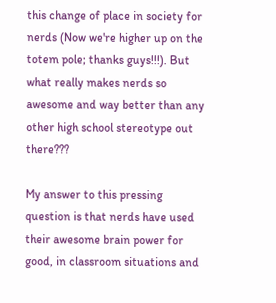this change of place in society for nerds (Now we're higher up on the totem pole; thanks guys!!!). But what really makes nerds so awesome and way better than any other high school stereotype out there???

My answer to this pressing question is that nerds have used their awesome brain power for good, in classroom situations and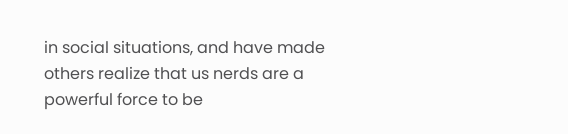in social situations, and have made others realize that us nerds are a powerful force to be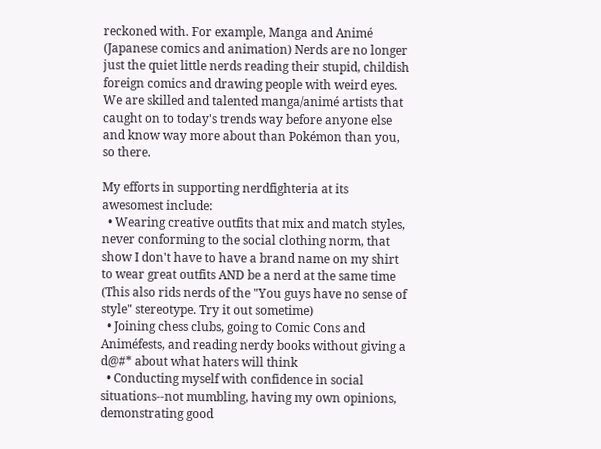reckoned with. For example, Manga and Animé (Japanese comics and animation) Nerds are no longer just the quiet little nerds reading their stupid, childish foreign comics and drawing people with weird eyes. We are skilled and talented manga/animé artists that caught on to today's trends way before anyone else and know way more about than Pokémon than you, so there.

My efforts in supporting nerdfighteria at its awesomest include:
  • Wearing creative outfits that mix and match styles, never conforming to the social clothing norm, that show I don't have to have a brand name on my shirt to wear great outfits AND be a nerd at the same time (This also rids nerds of the "You guys have no sense of style" stereotype. Try it out sometime)
  • Joining chess clubs, going to Comic Cons and Animéfests, and reading nerdy books without giving a d@#* about what haters will think
  • Conducting myself with confidence in social situations--not mumbling, having my own opinions, demonstrating good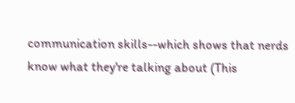communication skills--which shows that nerds know what they're talking about (This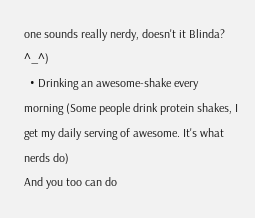one sounds really nerdy, doesn't it Blinda? ^_^)
  • Drinking an awesome-shake every morning (Some people drink protein shakes, I get my daily serving of awesome. It's what nerds do)
And you too can do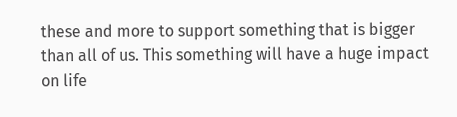these and more to support something that is bigger than all of us. This something will have a huge impact on life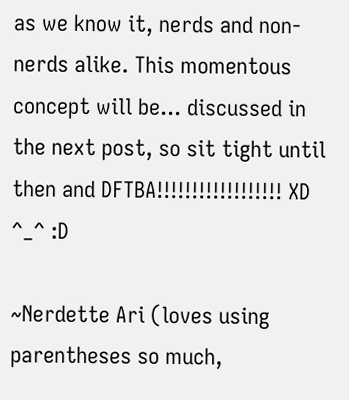as we know it, nerds and non-nerds alike. This momentous concept will be... discussed in the next post, so sit tight until then and DFTBA!!!!!!!!!!!!!!!!!! XD ^_^ :D

~Nerdette Ari (loves using parentheses so much,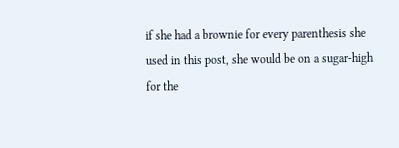if she had a brownie for every parenthesis she used in this post, she would be on a sugar-high for the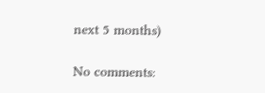next 5 months)

No comments: